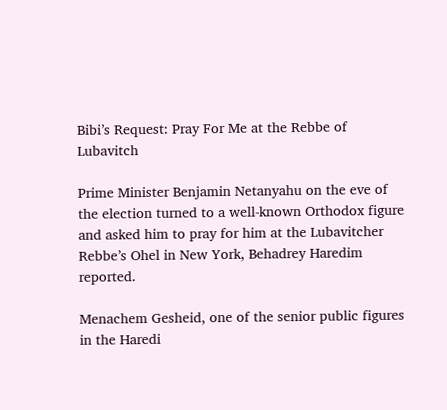Bibi’s Request: Pray For Me at the Rebbe of Lubavitch

Prime Minister Benjamin Netanyahu on the eve of the election turned to a well-known Orthodox figure and asked him to pray for him at the Lubavitcher Rebbe’s Ohel in New York, Behadrey Haredim reported.

Menachem Gesheid, one of the senior public figures in the Haredi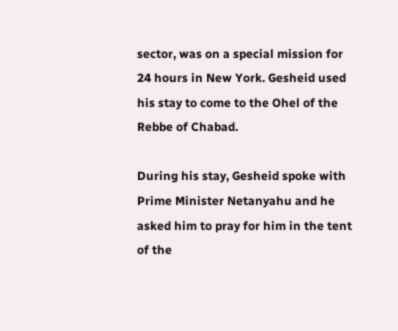sector, was on a special mission for 24 hours in New York. Gesheid used his stay to come to the Ohel of the Rebbe of Chabad.

During his stay, Gesheid spoke with Prime Minister Netanyahu and he asked him to pray for him in the tent of the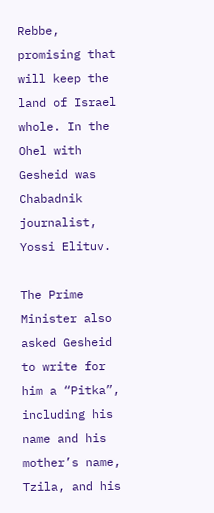Rebbe, promising that will keep the land of Israel whole. In the Ohel with Gesheid was Chabadnik journalist, Yossi Elituv.

The Prime Minister also asked Gesheid to write for him a “Pitka”, including his name and his mother’s name, Tzila, and his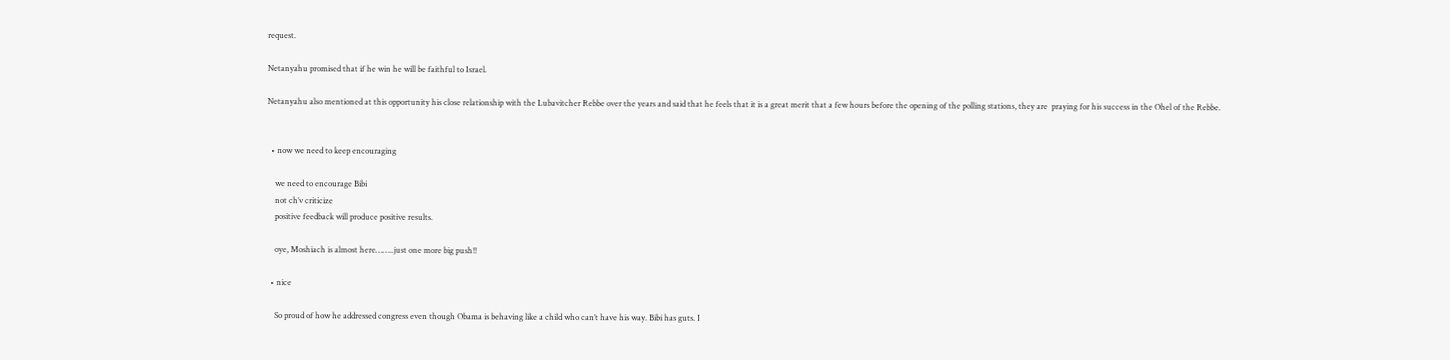request.

Netanyahu promised that if he win he will be faithful to Israel.

Netanyahu also mentioned at this opportunity his close relationship with the Lubavitcher Rebbe over the years and said that he feels that it is a great merit that a few hours before the opening of the polling stations, they are  praying for his success in the Ohel of the Rebbe.


  • now we need to keep encouraging

    we need to encourage Bibi
    not ch’v criticize
    positive feedback will produce positive results.

    oye, Moshiach is almost here……..just one more big push!!

  • nice

    So proud of how he addressed congress even though Obama is behaving like a child who can’t have his way. Bibi has guts. I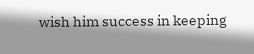wish him success in keeping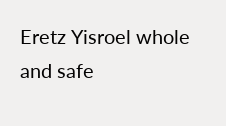Eretz Yisroel whole and safe